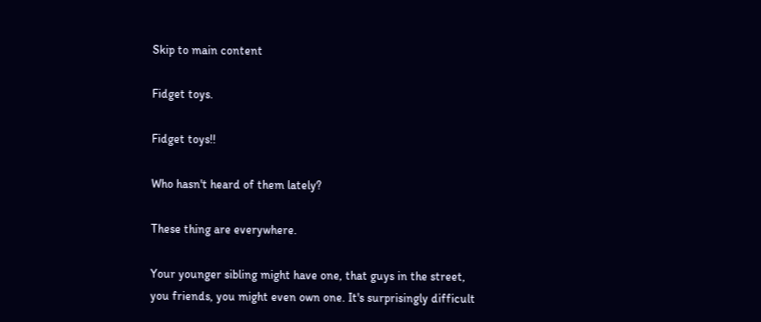Skip to main content

Fidget toys.

Fidget toys!!

Who hasn't heard of them lately?

These thing are everywhere.

Your younger sibling might have one, that guys in the street, you friends, you might even own one. It's surprisingly difficult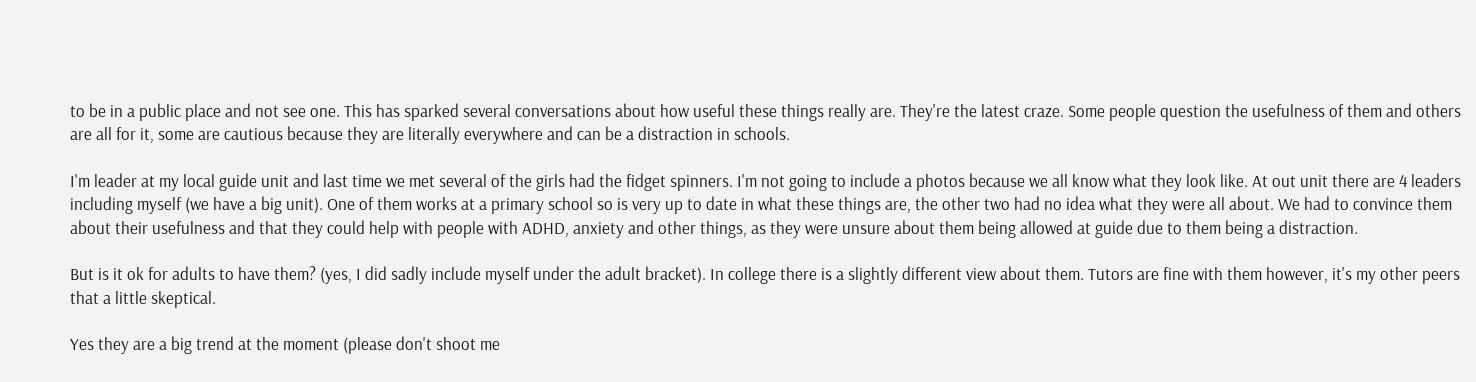to be in a public place and not see one. This has sparked several conversations about how useful these things really are. They're the latest craze. Some people question the usefulness of them and others are all for it, some are cautious because they are literally everywhere and can be a distraction in schools.

I'm leader at my local guide unit and last time we met several of the girls had the fidget spinners. I'm not going to include a photos because we all know what they look like. At out unit there are 4 leaders including myself (we have a big unit). One of them works at a primary school so is very up to date in what these things are, the other two had no idea what they were all about. We had to convince them about their usefulness and that they could help with people with ADHD, anxiety and other things, as they were unsure about them being allowed at guide due to them being a distraction.

But is it ok for adults to have them? (yes, I did sadly include myself under the adult bracket). In college there is a slightly different view about them. Tutors are fine with them however, it's my other peers that a little skeptical.

Yes they are a big trend at the moment (please don't shoot me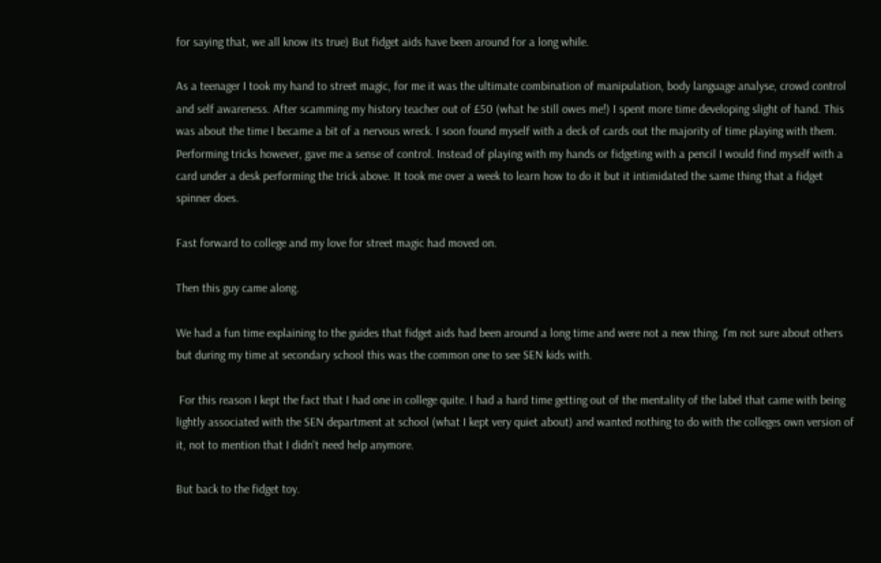for saying that, we all know its true) But fidget aids have been around for a long while.

As a teenager I took my hand to street magic, for me it was the ultimate combination of manipulation, body language analyse, crowd control and self awareness. After scamming my history teacher out of £50 (what he still owes me!) I spent more time developing slight of hand. This was about the time I became a bit of a nervous wreck. I soon found myself with a deck of cards out the majority of time playing with them. Performing tricks however, gave me a sense of control. Instead of playing with my hands or fidgeting with a pencil I would find myself with a card under a desk performing the trick above. It took me over a week to learn how to do it but it intimidated the same thing that a fidget spinner does.

Fast forward to college and my love for street magic had moved on.

Then this guy came along.

We had a fun time explaining to the guides that fidget aids had been around a long time and were not a new thing. I'm not sure about others but during my time at secondary school this was the common one to see SEN kids with.

 For this reason I kept the fact that I had one in college quite. I had a hard time getting out of the mentality of the label that came with being lightly associated with the SEN department at school (what I kept very quiet about) and wanted nothing to do with the colleges own version of it, not to mention that I didn't need help anymore.

But back to the fidget toy.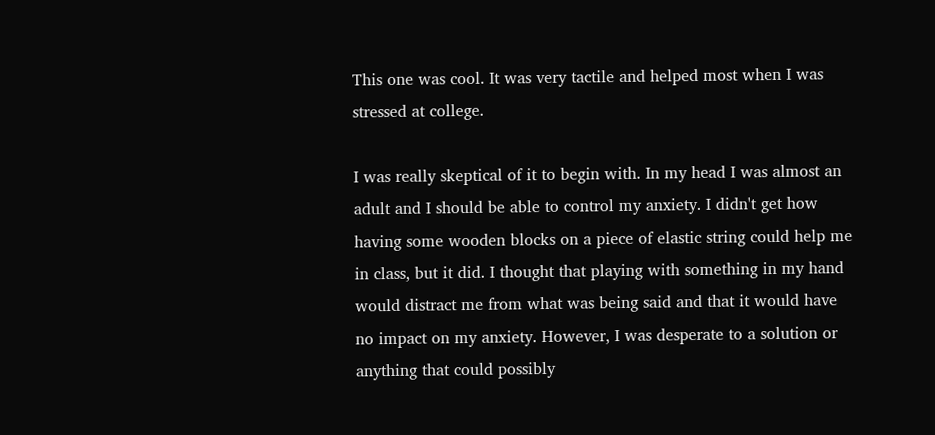This one was cool. It was very tactile and helped most when I was stressed at college.

I was really skeptical of it to begin with. In my head I was almost an adult and I should be able to control my anxiety. I didn't get how having some wooden blocks on a piece of elastic string could help me in class, but it did. I thought that playing with something in my hand would distract me from what was being said and that it would have no impact on my anxiety. However, I was desperate to a solution or anything that could possibly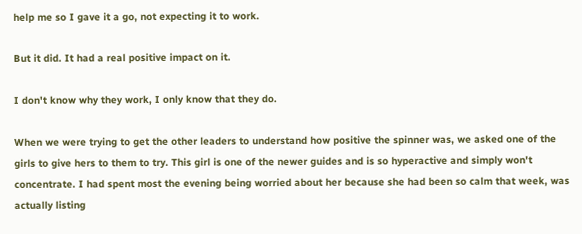help me so I gave it a go, not expecting it to work.

But it did. It had a real positive impact on it.

I don't know why they work, I only know that they do.

When we were trying to get the other leaders to understand how positive the spinner was, we asked one of the girls to give hers to them to try. This girl is one of the newer guides and is so hyperactive and simply won't concentrate. I had spent most the evening being worried about her because she had been so calm that week, was actually listing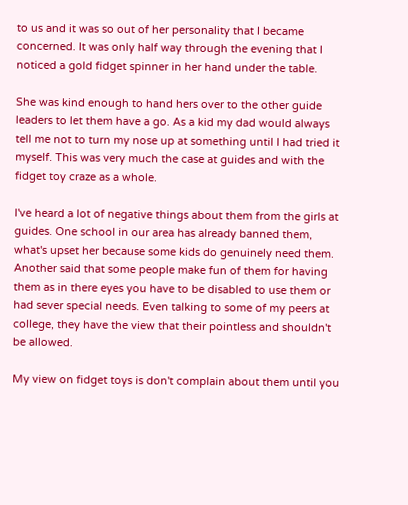to us and it was so out of her personality that I became concerned. It was only half way through the evening that I noticed a gold fidget spinner in her hand under the table.

She was kind enough to hand hers over to the other guide leaders to let them have a go. As a kid my dad would always tell me not to turn my nose up at something until I had tried it myself. This was very much the case at guides and with the fidget toy craze as a whole.

I've heard a lot of negative things about them from the girls at guides. One school in our area has already banned them, what's upset her because some kids do genuinely need them. Another said that some people make fun of them for having them as in there eyes you have to be disabled to use them or had sever special needs. Even talking to some of my peers at college, they have the view that their pointless and shouldn't be allowed.

My view on fidget toys is don't complain about them until you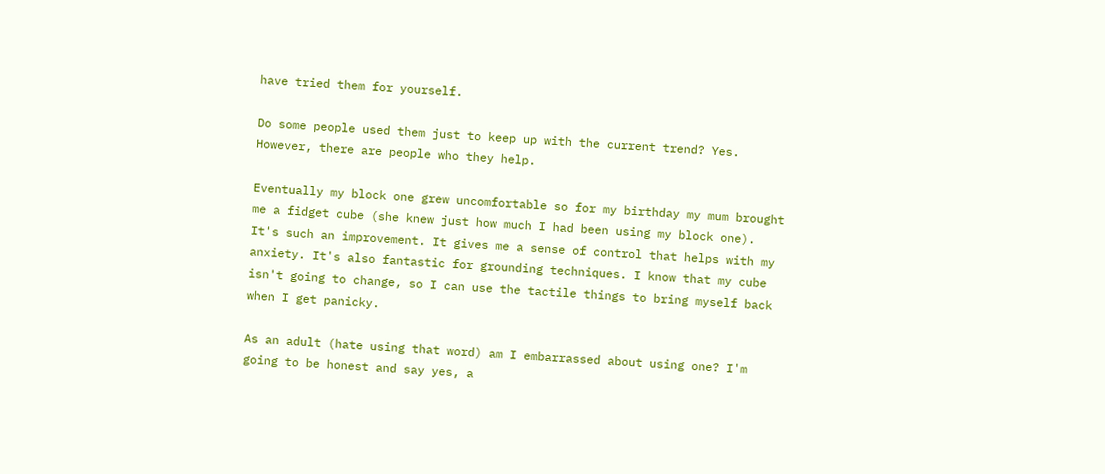have tried them for yourself.

Do some people used them just to keep up with the current trend? Yes. However, there are people who they help.

Eventually my block one grew uncomfortable so for my birthday my mum brought me a fidget cube (she knew just how much I had been using my block one). It's such an improvement. It gives me a sense of control that helps with my anxiety. It's also fantastic for grounding techniques. I know that my cube isn't going to change, so I can use the tactile things to bring myself back when I get panicky.

As an adult (hate using that word) am I embarrassed about using one? I'm going to be honest and say yes, a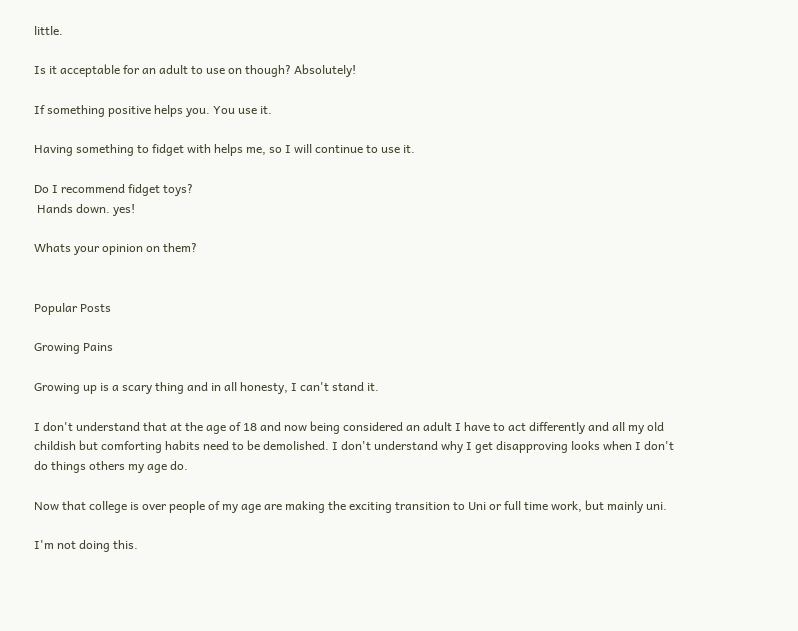little.

Is it acceptable for an adult to use on though? Absolutely!

If something positive helps you. You use it.

Having something to fidget with helps me, so I will continue to use it.

Do I recommend fidget toys?
 Hands down. yes!

Whats your opinion on them?


Popular Posts

Growing Pains

Growing up is a scary thing and in all honesty, I can't stand it.

I don't understand that at the age of 18 and now being considered an adult I have to act differently and all my old childish but comforting habits need to be demolished. I don't understand why I get disapproving looks when I don't do things others my age do.

Now that college is over people of my age are making the exciting transition to Uni or full time work, but mainly uni.

I'm not doing this.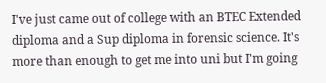I've just came out of college with an BTEC Extended diploma and a Sup diploma in forensic science. It's more than enough to get me into uni but I'm going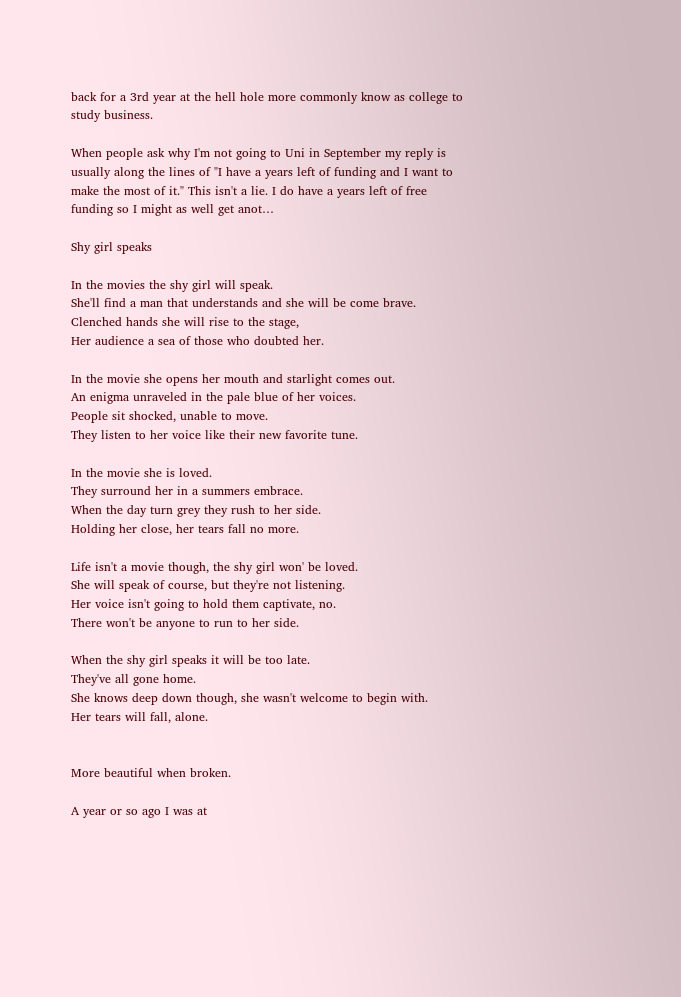back for a 3rd year at the hell hole more commonly know as college to study business.

When people ask why I'm not going to Uni in September my reply is usually along the lines of "I have a years left of funding and I want to make the most of it." This isn't a lie. I do have a years left of free funding so I might as well get anot…

Shy girl speaks

In the movies the shy girl will speak.
She'll find a man that understands and she will be come brave.
Clenched hands she will rise to the stage,
Her audience a sea of those who doubted her.

In the movie she opens her mouth and starlight comes out.
An enigma unraveled in the pale blue of her voices.
People sit shocked, unable to move.
They listen to her voice like their new favorite tune.

In the movie she is loved.
They surround her in a summers embrace.
When the day turn grey they rush to her side.
Holding her close, her tears fall no more.

Life isn't a movie though, the shy girl won' be loved.
She will speak of course, but they're not listening.
Her voice isn't going to hold them captivate, no.
There won't be anyone to run to her side.

When the shy girl speaks it will be too late.
They've all gone home.
She knows deep down though, she wasn't welcome to begin with.
Her tears will fall, alone.


More beautiful when broken.

A year or so ago I was at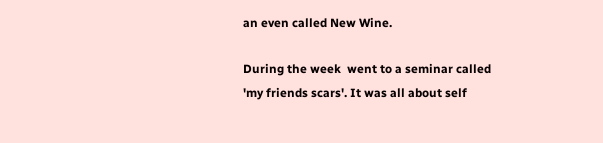an even called New Wine.

During the week  went to a seminar called 'my friends scars'. It was all about self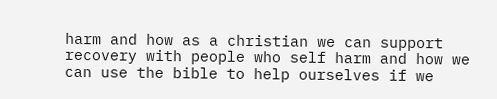harm and how as a christian we can support recovery with people who self harm and how we can use the bible to help ourselves if we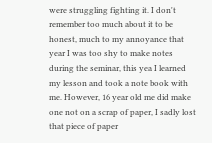were struggling fighting it. I don't remember too much about it to be honest, much to my annoyance that year I was too shy to make notes during the seminar, this yea I learned my lesson and took a note book with me. However, 16 year old me did make one not on a scrap of paper, I sadly lost that piece of paper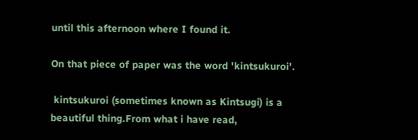until this afternoon where I found it.

On that piece of paper was the word 'kintsukuroi'.

 kintsukuroi (sometimes known as Kintsugi) is a beautiful thing.From what i have read,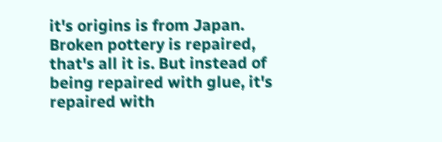it's origins is from Japan. Broken pottery is repaired, that's all it is. But instead of being repaired with glue, it's repaired with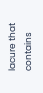lacure that contains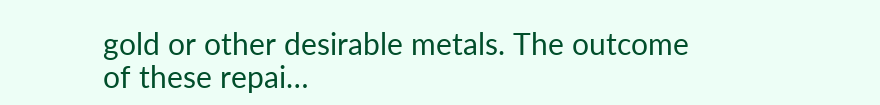gold or other desirable metals. The outcome of these repai…